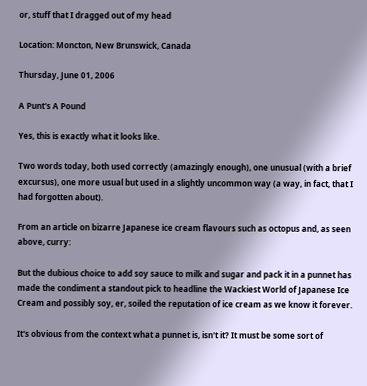or, stuff that I dragged out of my head

Location: Moncton, New Brunswick, Canada

Thursday, June 01, 2006

A Punt's A Pound

Yes, this is exactly what it looks like.

Two words today, both used correctly (amazingly enough), one unusual (with a brief excursus), one more usual but used in a slightly uncommon way (a way, in fact, that I had forgotten about).

From an article on bizarre Japanese ice cream flavours such as octopus and, as seen above, curry:

But the dubious choice to add soy sauce to milk and sugar and pack it in a punnet has made the condiment a standout pick to headline the Wackiest World of Japanese Ice Cream and possibly soy, er, soiled the reputation of ice cream as we know it forever.

It's obvious from the context what a punnet is, isn't it? It must be some sort of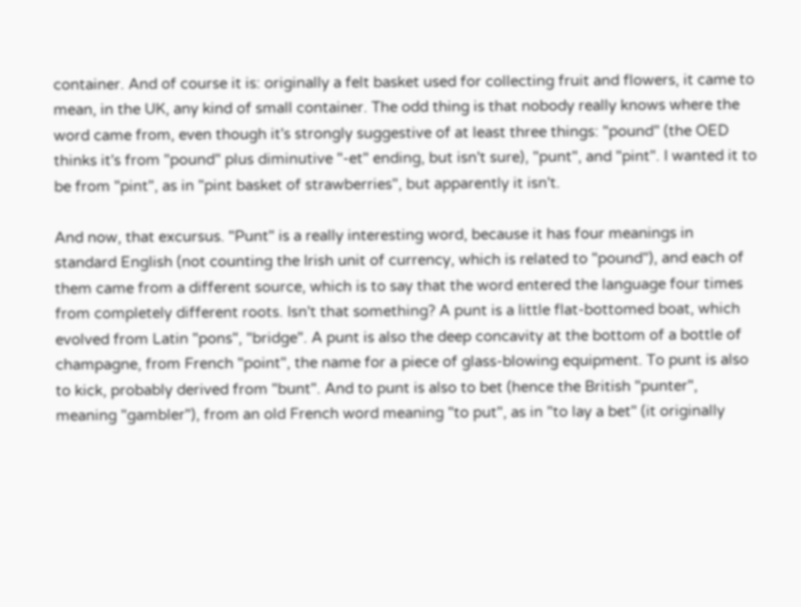container. And of course it is: originally a felt basket used for collecting fruit and flowers, it came to mean, in the UK, any kind of small container. The odd thing is that nobody really knows where the word came from, even though it's strongly suggestive of at least three things: "pound" (the OED thinks it's from "pound" plus diminutive "-et" ending, but isn't sure), "punt", and "pint". I wanted it to be from "pint", as in "pint basket of strawberries", but apparently it isn't.

And now, that excursus. "Punt" is a really interesting word, because it has four meanings in standard English (not counting the Irish unit of currency, which is related to "pound"), and each of them came from a different source, which is to say that the word entered the language four times from completely different roots. Isn't that something? A punt is a little flat-bottomed boat, which evolved from Latin "pons", "bridge". A punt is also the deep concavity at the bottom of a bottle of champagne, from French "point", the name for a piece of glass-blowing equipment. To punt is also to kick, probably derived from "bunt". And to punt is also to bet (hence the British "punter", meaning "gambler"), from an old French word meaning "to put", as in "to lay a bet" (it originally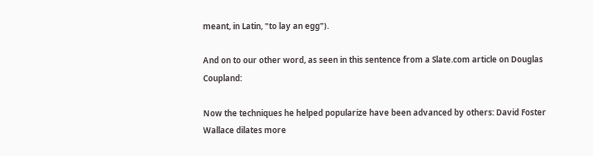meant, in Latin, "to lay an egg").

And on to our other word, as seen in this sentence from a Slate.com article on Douglas Coupland:

Now the techniques he helped popularize have been advanced by others: David Foster Wallace dilates more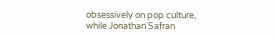obsessively on pop culture, while Jonathan Safran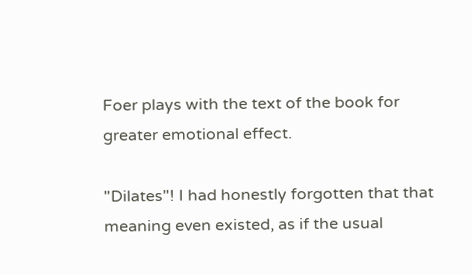Foer plays with the text of the book for greater emotional effect.

"Dilates"! I had honestly forgotten that that meaning even existed, as if the usual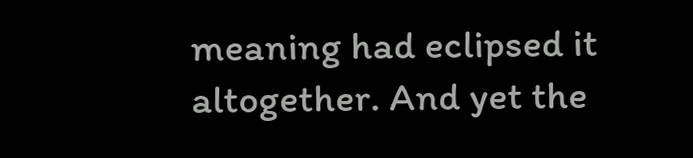meaning had eclipsed it altogether. And yet the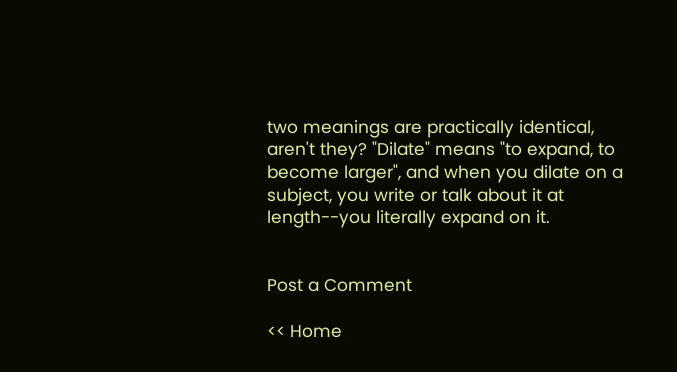two meanings are practically identical, aren't they? "Dilate" means "to expand, to become larger", and when you dilate on a subject, you write or talk about it at length--you literally expand on it.


Post a Comment

<< Home